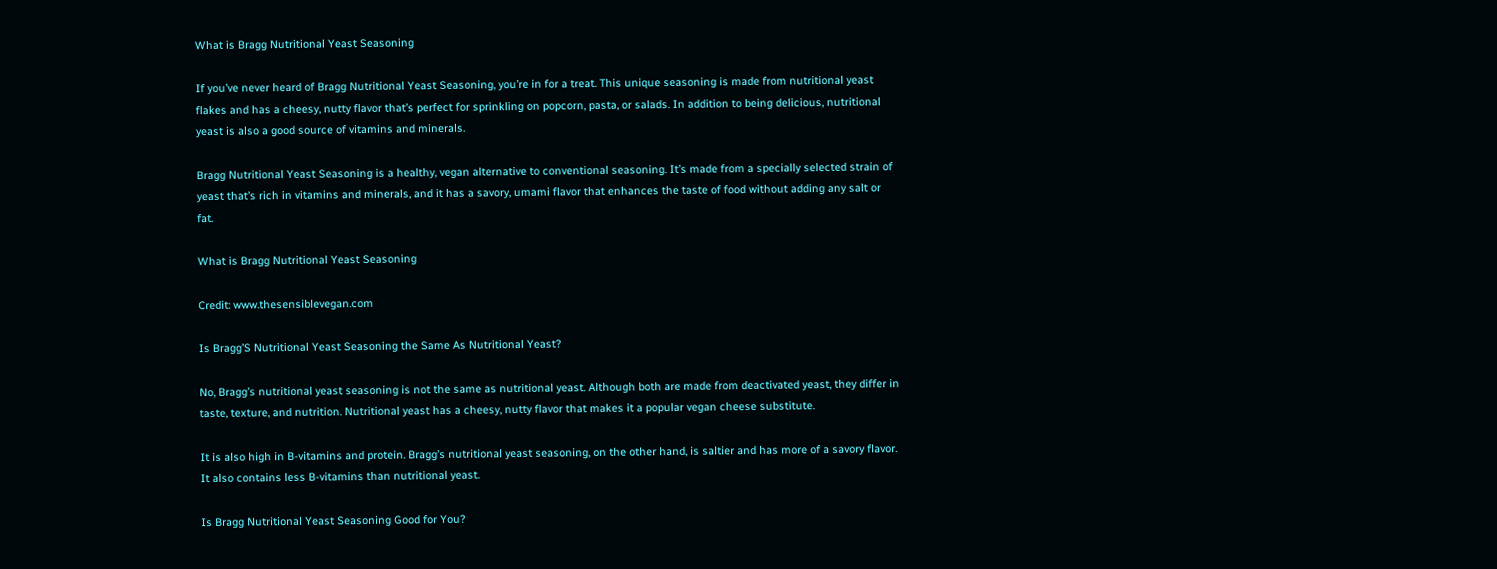What is Bragg Nutritional Yeast Seasoning

If you’ve never heard of Bragg Nutritional Yeast Seasoning, you’re in for a treat. This unique seasoning is made from nutritional yeast flakes and has a cheesy, nutty flavor that’s perfect for sprinkling on popcorn, pasta, or salads. In addition to being delicious, nutritional yeast is also a good source of vitamins and minerals.

Bragg Nutritional Yeast Seasoning is a healthy, vegan alternative to conventional seasoning. It’s made from a specially selected strain of yeast that’s rich in vitamins and minerals, and it has a savory, umami flavor that enhances the taste of food without adding any salt or fat.

What is Bragg Nutritional Yeast Seasoning

Credit: www.thesensiblevegan.com

Is Bragg’S Nutritional Yeast Seasoning the Same As Nutritional Yeast?

No, Bragg’s nutritional yeast seasoning is not the same as nutritional yeast. Although both are made from deactivated yeast, they differ in taste, texture, and nutrition. Nutritional yeast has a cheesy, nutty flavor that makes it a popular vegan cheese substitute.

It is also high in B-vitamins and protein. Bragg’s nutritional yeast seasoning, on the other hand, is saltier and has more of a savory flavor. It also contains less B-vitamins than nutritional yeast.

Is Bragg Nutritional Yeast Seasoning Good for You?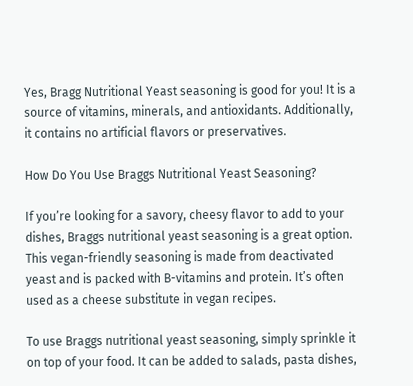Yes, Bragg Nutritional Yeast seasoning is good for you! It is a source of vitamins, minerals, and antioxidants. Additionally, it contains no artificial flavors or preservatives.

How Do You Use Braggs Nutritional Yeast Seasoning?

If you’re looking for a savory, cheesy flavor to add to your dishes, Braggs nutritional yeast seasoning is a great option. This vegan-friendly seasoning is made from deactivated yeast and is packed with B-vitamins and protein. It’s often used as a cheese substitute in vegan recipes.

To use Braggs nutritional yeast seasoning, simply sprinkle it on top of your food. It can be added to salads, pasta dishes,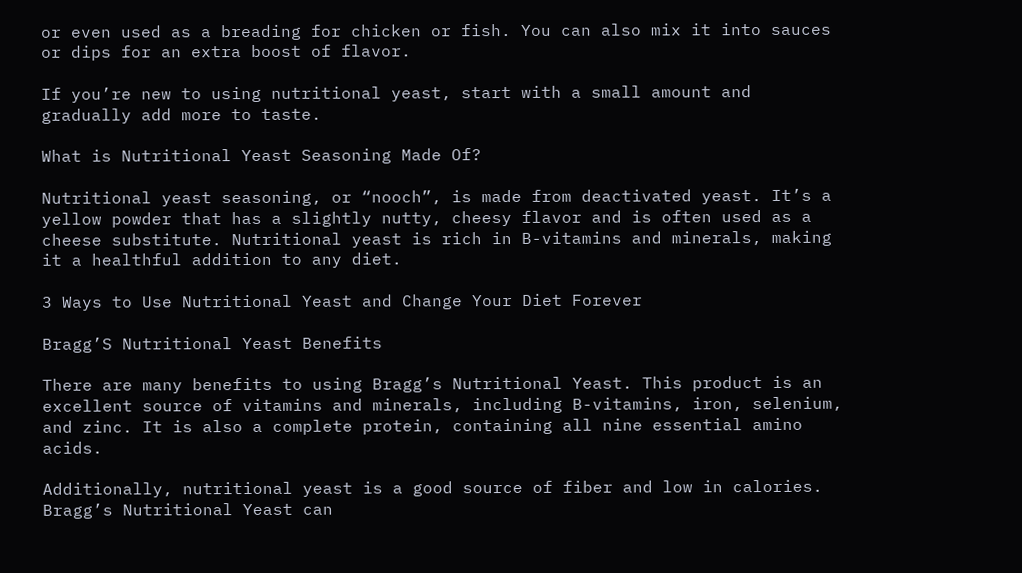or even used as a breading for chicken or fish. You can also mix it into sauces or dips for an extra boost of flavor.

If you’re new to using nutritional yeast, start with a small amount and gradually add more to taste.

What is Nutritional Yeast Seasoning Made Of?

Nutritional yeast seasoning, or “nooch”, is made from deactivated yeast. It’s a yellow powder that has a slightly nutty, cheesy flavor and is often used as a cheese substitute. Nutritional yeast is rich in B-vitamins and minerals, making it a healthful addition to any diet.

3 Ways to Use Nutritional Yeast and Change Your Diet Forever

Bragg’S Nutritional Yeast Benefits

There are many benefits to using Bragg’s Nutritional Yeast. This product is an excellent source of vitamins and minerals, including B-vitamins, iron, selenium, and zinc. It is also a complete protein, containing all nine essential amino acids.

Additionally, nutritional yeast is a good source of fiber and low in calories. Bragg’s Nutritional Yeast can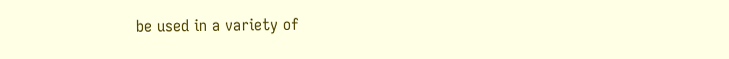be used in a variety of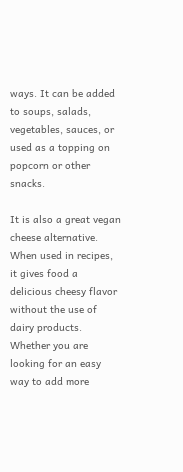ways. It can be added to soups, salads, vegetables, sauces, or used as a topping on popcorn or other snacks.

It is also a great vegan cheese alternative. When used in recipes, it gives food a delicious cheesy flavor without the use of dairy products. Whether you are looking for an easy way to add more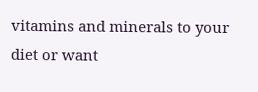vitamins and minerals to your diet or want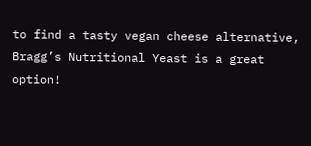to find a tasty vegan cheese alternative, Bragg’s Nutritional Yeast is a great option!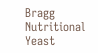Bragg Nutritional Yeast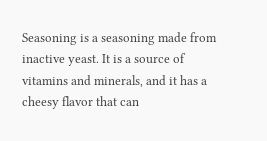Seasoning is a seasoning made from inactive yeast. It is a source of vitamins and minerals, and it has a cheesy flavor that can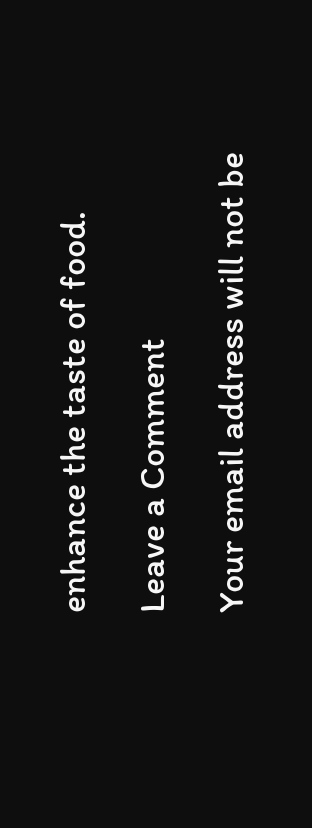enhance the taste of food.

Leave a Comment

Your email address will not be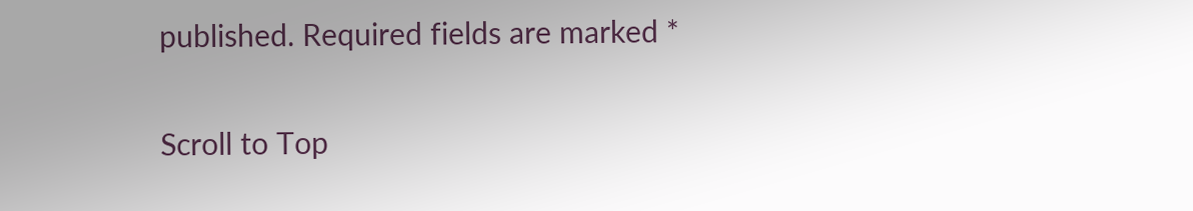published. Required fields are marked *

Scroll to Top